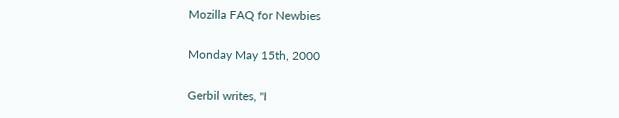Mozilla FAQ for Newbies

Monday May 15th, 2000

Gerbil writes, "I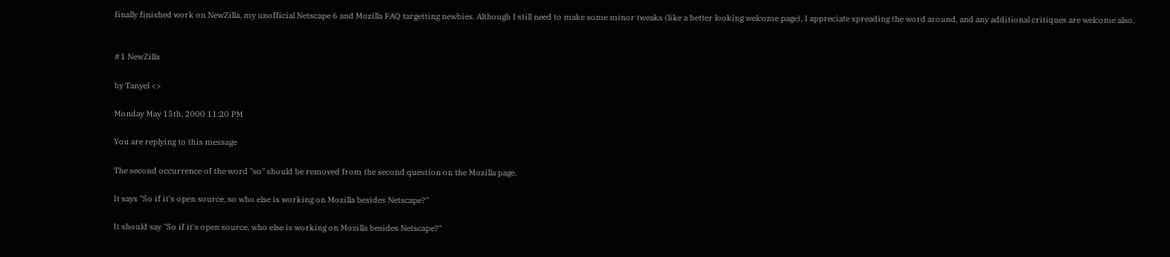finally finished work on NewZilla, my unofficial Netscape 6 and Mozilla FAQ targetting newbies. Although I still need to make some minor tweaks (like a better looking welcome page), I appreciate spreading the word around, and any additional critiques are welcome also.


#1 NewZilla

by Tanyel <>

Monday May 15th, 2000 11:20 PM

You are replying to this message

The second occurrence of the word "so" should be removed from the second question on the Mozilla page.

It says "So if it's open source, so who else is working on Mozilla besides Netscape?"

It should say "So if it's open source, who else is working on Mozilla besides Netscape?"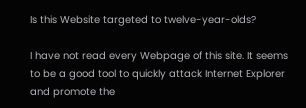Is this Website targeted to twelve-year-olds?

I have not read every Webpage of this site. It seems to be a good tool to quickly attack Internet Explorer and promote the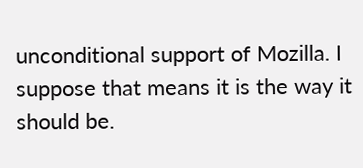unconditional support of Mozilla. I suppose that means it is the way it should be.